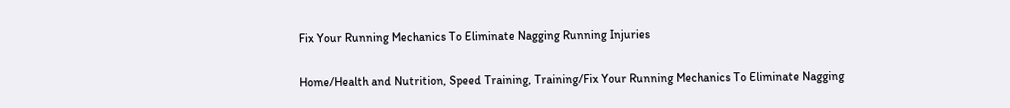Fix Your Running Mechanics To Eliminate Nagging Running Injuries

Home/Health and Nutrition, Speed Training, Training/Fix Your Running Mechanics To Eliminate Nagging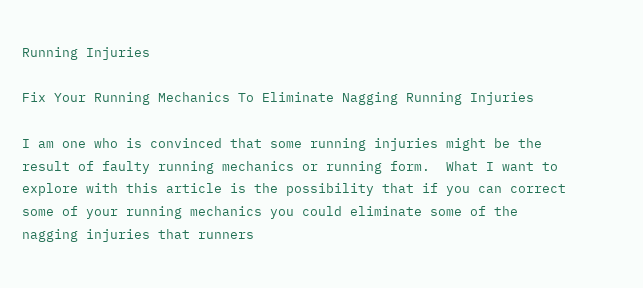Running Injuries

Fix Your Running Mechanics To Eliminate Nagging Running Injuries

I am one who is convinced that some running injuries might be the result of faulty running mechanics or running form.  What I want to explore with this article is the possibility that if you can correct some of your running mechanics you could eliminate some of the nagging injuries that runners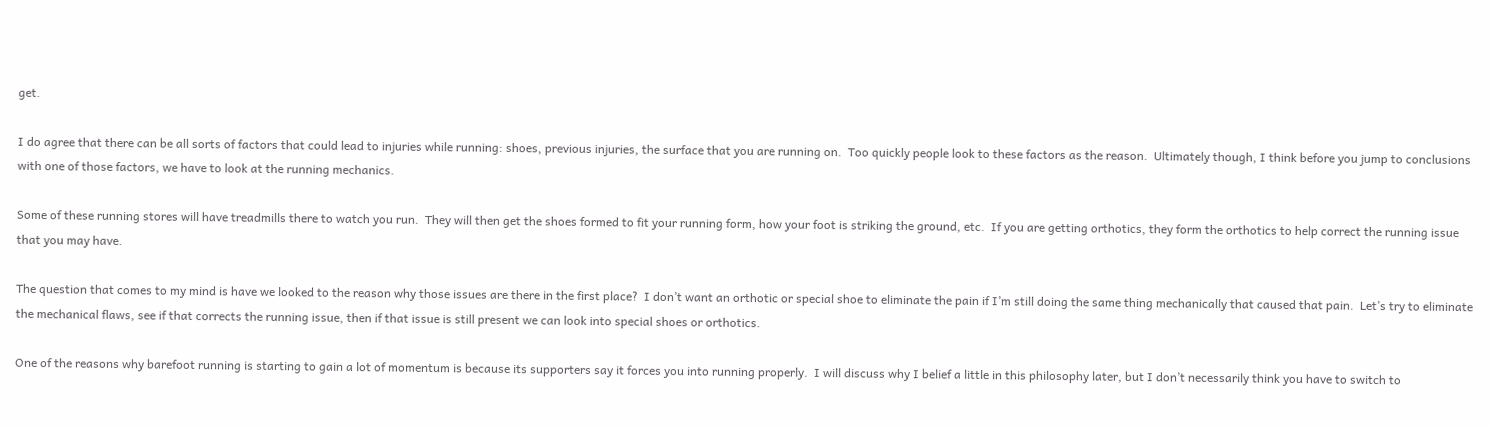get.

I do agree that there can be all sorts of factors that could lead to injuries while running: shoes, previous injuries, the surface that you are running on.  Too quickly people look to these factors as the reason.  Ultimately though, I think before you jump to conclusions with one of those factors, we have to look at the running mechanics.

Some of these running stores will have treadmills there to watch you run.  They will then get the shoes formed to fit your running form, how your foot is striking the ground, etc.  If you are getting orthotics, they form the orthotics to help correct the running issue that you may have.

The question that comes to my mind is have we looked to the reason why those issues are there in the first place?  I don’t want an orthotic or special shoe to eliminate the pain if I’m still doing the same thing mechanically that caused that pain.  Let’s try to eliminate the mechanical flaws, see if that corrects the running issue, then if that issue is still present we can look into special shoes or orthotics.

One of the reasons why barefoot running is starting to gain a lot of momentum is because its supporters say it forces you into running properly.  I will discuss why I belief a little in this philosophy later, but I don’t necessarily think you have to switch to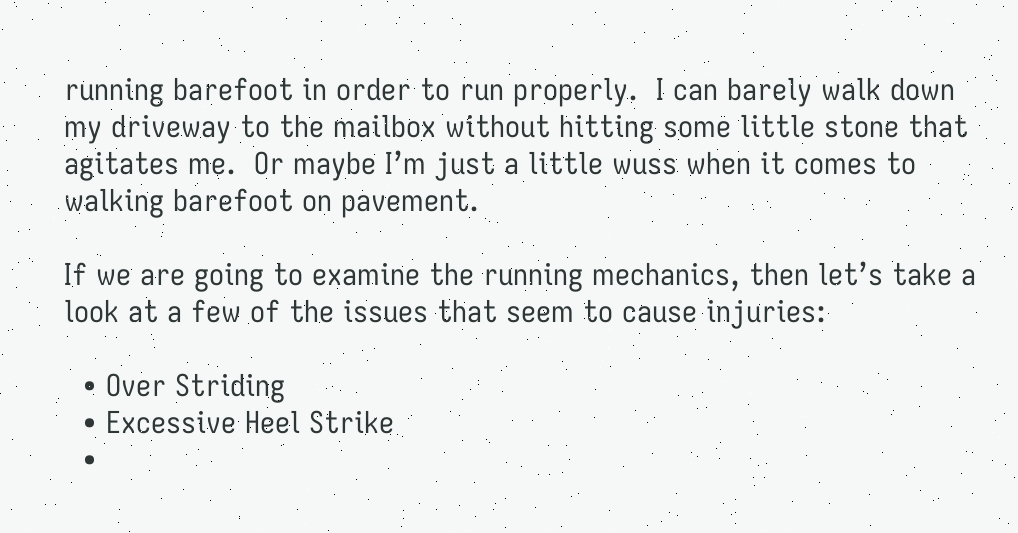running barefoot in order to run properly.  I can barely walk down my driveway to the mailbox without hitting some little stone that agitates me.  Or maybe I’m just a little wuss when it comes to walking barefoot on pavement.

If we are going to examine the running mechanics, then let’s take a look at a few of the issues that seem to cause injuries:

  • Over Striding
  • Excessive Heel Strike
  •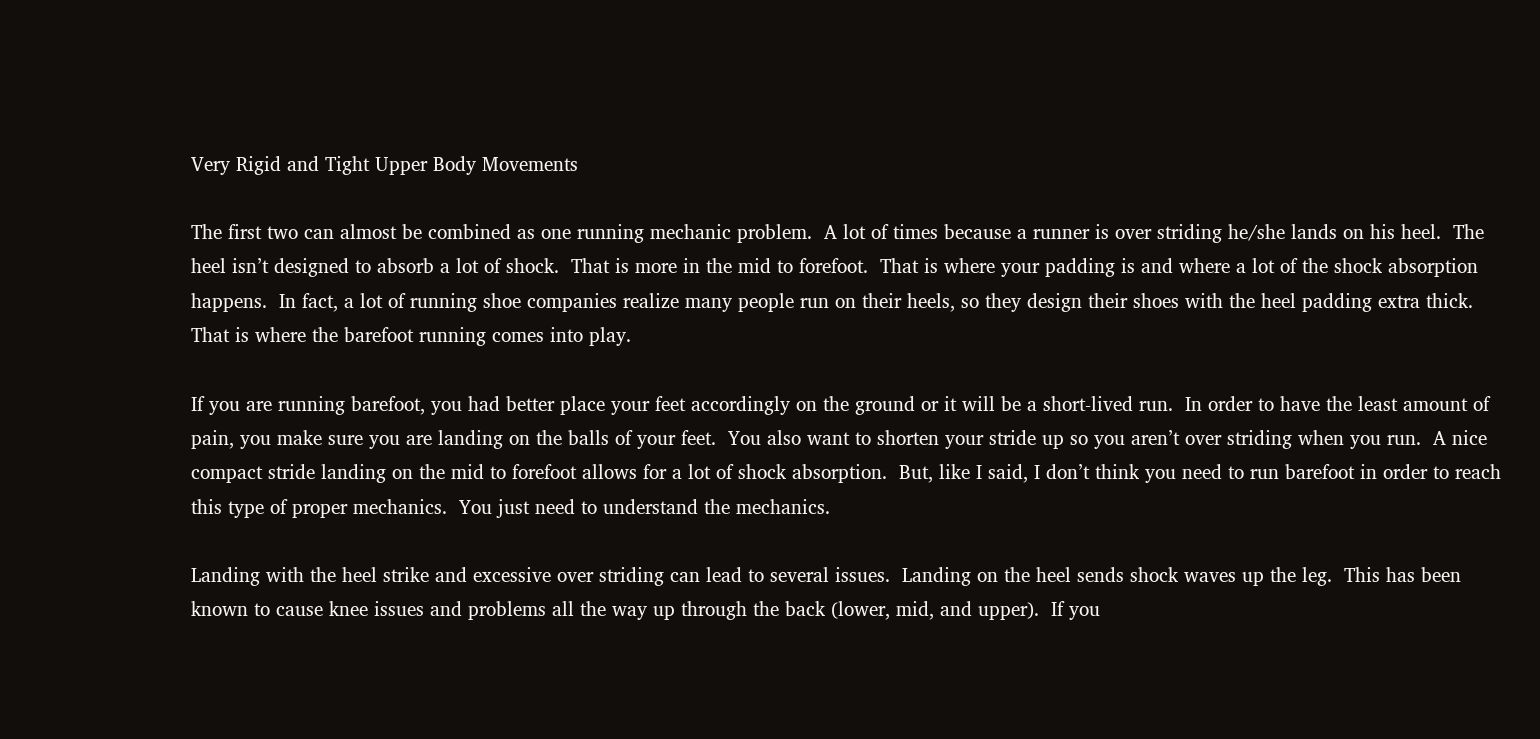Very Rigid and Tight Upper Body Movements

The first two can almost be combined as one running mechanic problem.  A lot of times because a runner is over striding he/she lands on his heel.  The heel isn’t designed to absorb a lot of shock.  That is more in the mid to forefoot.  That is where your padding is and where a lot of the shock absorption happens.  In fact, a lot of running shoe companies realize many people run on their heels, so they design their shoes with the heel padding extra thick.  That is where the barefoot running comes into play.

If you are running barefoot, you had better place your feet accordingly on the ground or it will be a short-lived run.  In order to have the least amount of pain, you make sure you are landing on the balls of your feet.  You also want to shorten your stride up so you aren’t over striding when you run.  A nice compact stride landing on the mid to forefoot allows for a lot of shock absorption.  But, like I said, I don’t think you need to run barefoot in order to reach this type of proper mechanics.  You just need to understand the mechanics.

Landing with the heel strike and excessive over striding can lead to several issues.  Landing on the heel sends shock waves up the leg.  This has been known to cause knee issues and problems all the way up through the back (lower, mid, and upper).  If you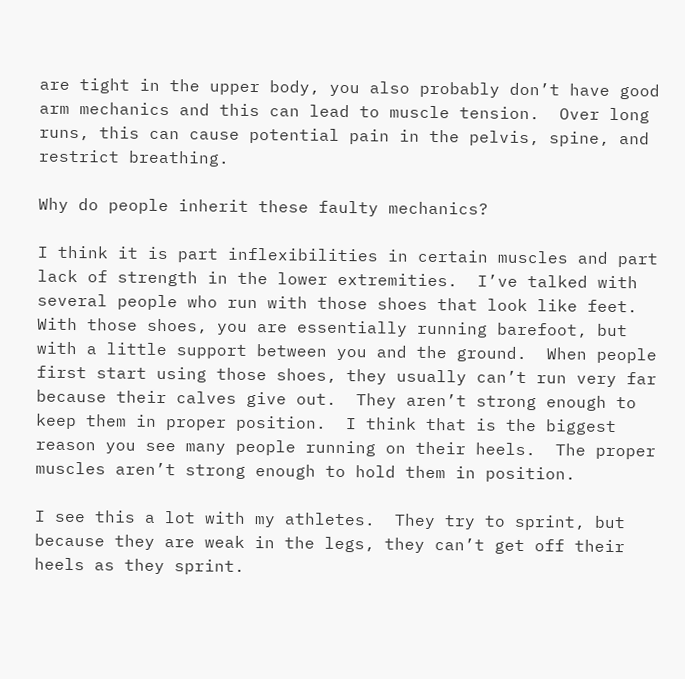are tight in the upper body, you also probably don’t have good arm mechanics and this can lead to muscle tension.  Over long runs, this can cause potential pain in the pelvis, spine, and restrict breathing.

Why do people inherit these faulty mechanics?

I think it is part inflexibilities in certain muscles and part lack of strength in the lower extremities.  I’ve talked with several people who run with those shoes that look like feet.  With those shoes, you are essentially running barefoot, but with a little support between you and the ground.  When people first start using those shoes, they usually can’t run very far because their calves give out.  They aren’t strong enough to keep them in proper position.  I think that is the biggest reason you see many people running on their heels.  The proper muscles aren’t strong enough to hold them in position.

I see this a lot with my athletes.  They try to sprint, but because they are weak in the legs, they can’t get off their heels as they sprint.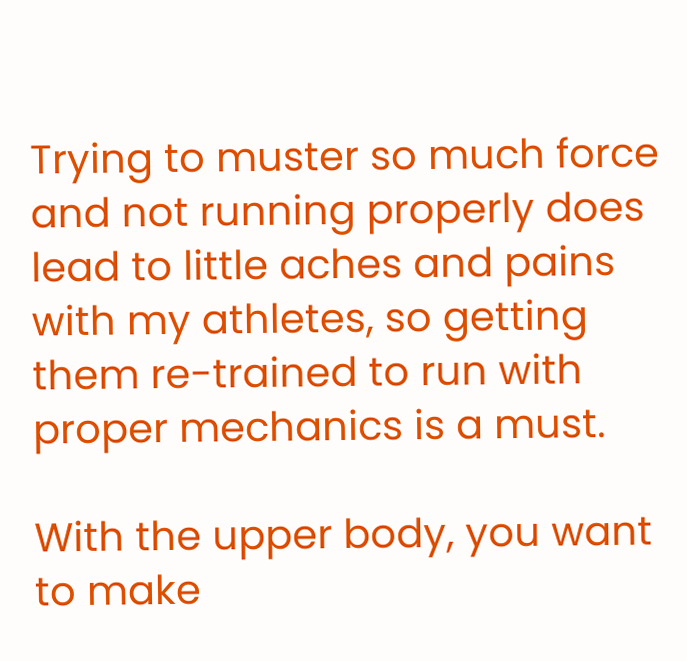Trying to muster so much force and not running properly does lead to little aches and pains with my athletes, so getting them re-trained to run with proper mechanics is a must.

With the upper body, you want to make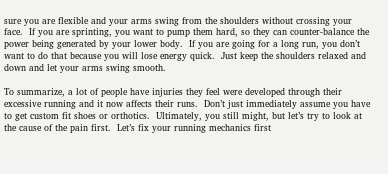sure you are flexible and your arms swing from the shoulders without crossing your face.  If you are sprinting, you want to pump them hard, so they can counter-balance the power being generated by your lower body.  If you are going for a long run, you don’t want to do that because you will lose energy quick.  Just keep the shoulders relaxed and down and let your arms swing smooth.

To summarize, a lot of people have injuries they feel were developed through their excessive running and it now affects their runs.  Don’t just immediately assume you have to get custom fit shoes or orthotics.  Ultimately, you still might, but let’s try to look at the cause of the pain first.  Let’s fix your running mechanics first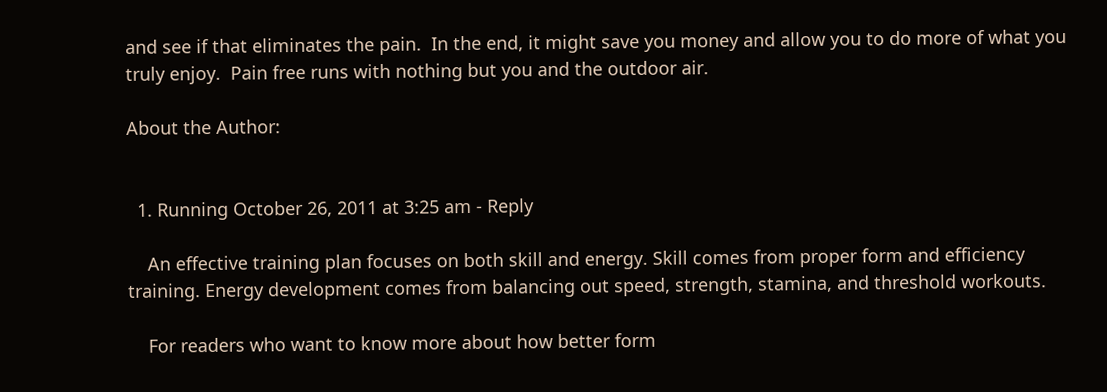and see if that eliminates the pain.  In the end, it might save you money and allow you to do more of what you truly enjoy.  Pain free runs with nothing but you and the outdoor air.

About the Author:


  1. Running October 26, 2011 at 3:25 am - Reply

    An effective training plan focuses on both skill and energy. Skill comes from proper form and efficiency training. Energy development comes from balancing out speed, strength, stamina, and threshold workouts.

    For readers who want to know more about how better form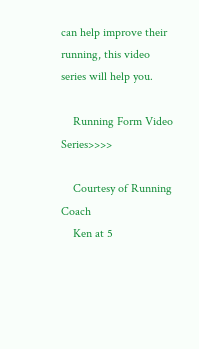can help improve their running, this video series will help you.

    Running Form Video Series>>>>

    Courtesy of Running Coach
    Ken at 5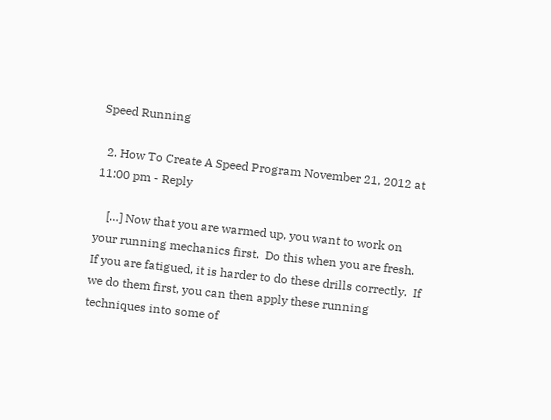Speed Running

  2. How To Create A Speed Program November 21, 2012 at 11:00 pm - Reply

    […] Now that you are warmed up, you want to work on your running mechanics first.  Do this when you are fresh.  If you are fatigued, it is harder to do these drills correctly.  If we do them first, you can then apply these running techniques into some of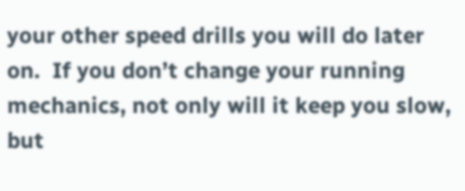your other speed drills you will do later on.  If you don’t change your running mechanics, not only will it keep you slow, but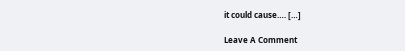it could cause…. […]

Leave A Comment